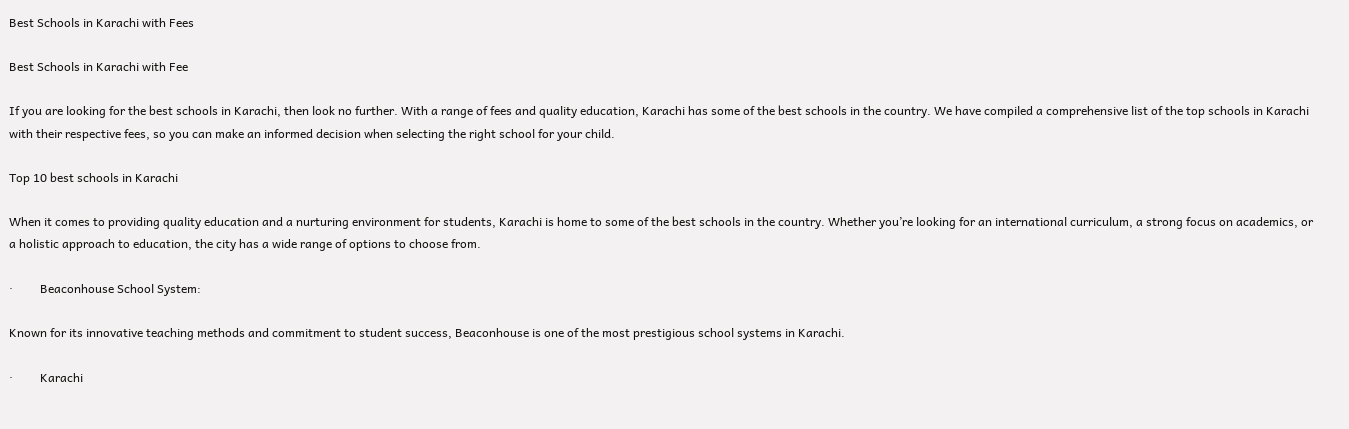Best Schools in Karachi with Fees

Best Schools in Karachi with Fee

If you are looking for the best schools in Karachi, then look no further. With a range of fees and quality education, Karachi has some of the best schools in the country. We have compiled a comprehensive list of the top schools in Karachi with their respective fees, so you can make an informed decision when selecting the right school for your child.

Top 10 best schools in Karachi

When it comes to providing quality education and a nurturing environment for students, Karachi is home to some of the best schools in the country. Whether you’re looking for an international curriculum, a strong focus on academics, or a holistic approach to education, the city has a wide range of options to choose from.

·         Beaconhouse School System:

Known for its innovative teaching methods and commitment to student success, Beaconhouse is one of the most prestigious school systems in Karachi.

·         Karachi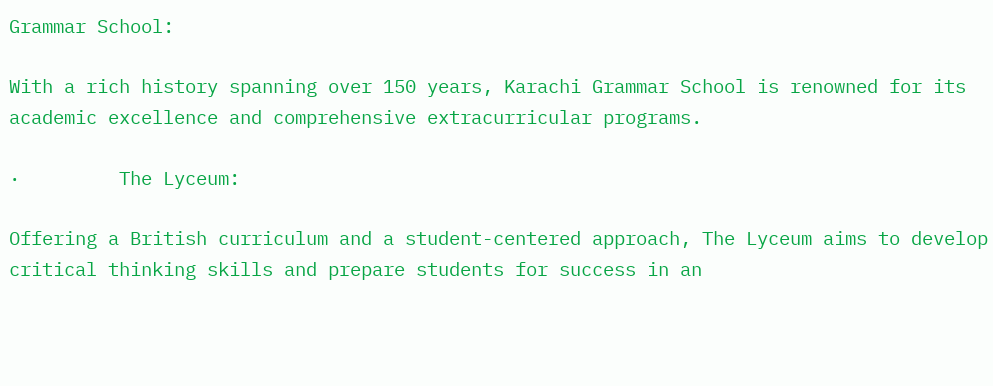Grammar School:

With a rich history spanning over 150 years, Karachi Grammar School is renowned for its academic excellence and comprehensive extracurricular programs.

·         The Lyceum:

Offering a British curriculum and a student-centered approach, The Lyceum aims to develop critical thinking skills and prepare students for success in an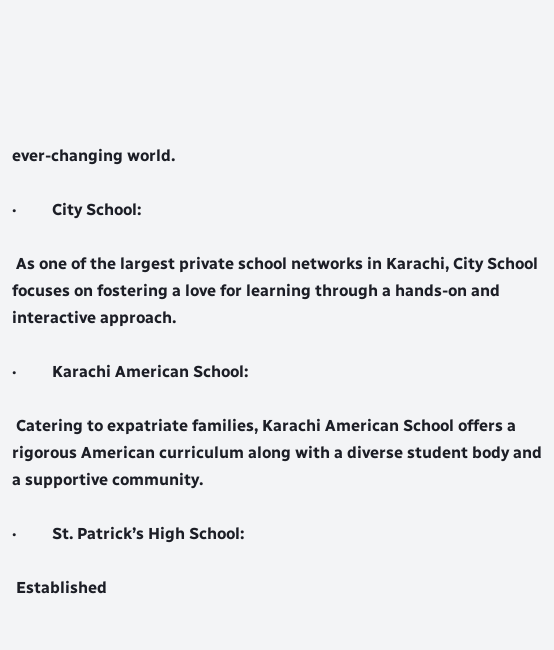ever-changing world.

·         City School:

 As one of the largest private school networks in Karachi, City School focuses on fostering a love for learning through a hands-on and interactive approach.

·         Karachi American School:

 Catering to expatriate families, Karachi American School offers a rigorous American curriculum along with a diverse student body and a supportive community.

·         St. Patrick’s High School:

 Established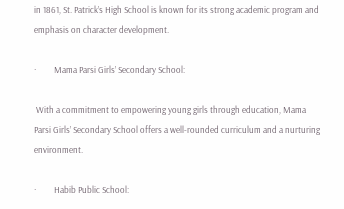in 1861, St. Patrick’s High School is known for its strong academic program and emphasis on character development.

·         Mama Parsi Girls’ Secondary School:

 With a commitment to empowering young girls through education, Mama Parsi Girls’ Secondary School offers a well-rounded curriculum and a nurturing environment.

·         Habib Public School: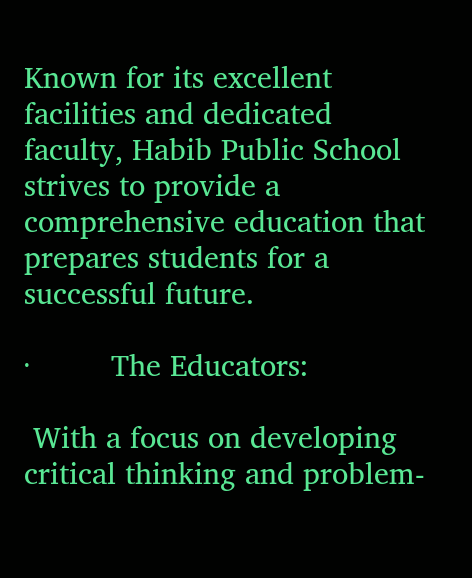Known for its excellent facilities and dedicated faculty, Habib Public School strives to provide a comprehensive education that prepares students for a successful future.

·         The Educators:

 With a focus on developing critical thinking and problem-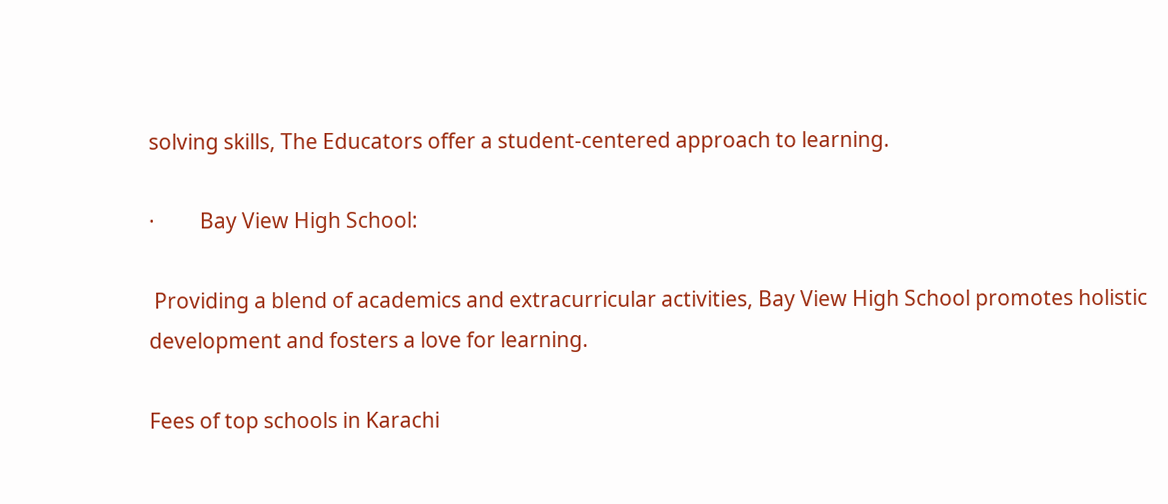solving skills, The Educators offer a student-centered approach to learning.

·         Bay View High School:

 Providing a blend of academics and extracurricular activities, Bay View High School promotes holistic development and fosters a love for learning.

Fees of top schools in Karachi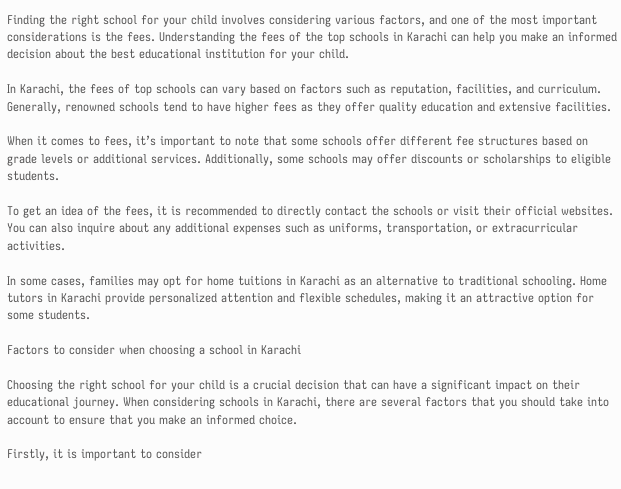Finding the right school for your child involves considering various factors, and one of the most important considerations is the fees. Understanding the fees of the top schools in Karachi can help you make an informed decision about the best educational institution for your child.

In Karachi, the fees of top schools can vary based on factors such as reputation, facilities, and curriculum. Generally, renowned schools tend to have higher fees as they offer quality education and extensive facilities.

When it comes to fees, it’s important to note that some schools offer different fee structures based on grade levels or additional services. Additionally, some schools may offer discounts or scholarships to eligible students.

To get an idea of the fees, it is recommended to directly contact the schools or visit their official websites. You can also inquire about any additional expenses such as uniforms, transportation, or extracurricular activities.

In some cases, families may opt for home tuitions in Karachi as an alternative to traditional schooling. Home tutors in Karachi provide personalized attention and flexible schedules, making it an attractive option for some students.

Factors to consider when choosing a school in Karachi

Choosing the right school for your child is a crucial decision that can have a significant impact on their educational journey. When considering schools in Karachi, there are several factors that you should take into account to ensure that you make an informed choice.

Firstly, it is important to consider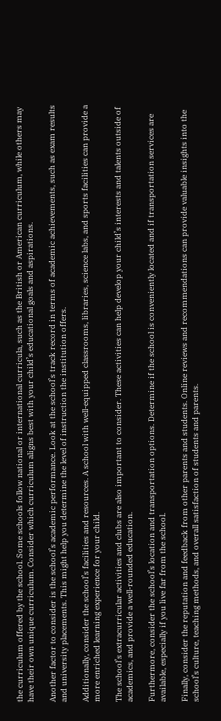the curriculum offered by the school. Some schools follow national or international curricula, such as the British or American curriculum, while others may have their own unique curriculum. Consider which curriculum aligns best with your child’s educational goals and aspirations.

Another factor to consider is the school’s academic performance. Look at the school’s track record in terms of academic achievements, such as exam results and university placements. This might help you determine the level of instruction the institution offers.

Additionally, consider the school’s facilities and resources. A school with well-equipped classrooms, libraries, science labs, and sports facilities can provide a more enriched learning experience for your child.

The school’s extracurricular activities and clubs are also important to consider. These activities can help develop your child’s interests and talents outside of academics, and provide a well-rounded education.

Furthermore, consider the school’s location and transportation options. Determine if the school is conveniently located and if transportation services are available, especially if you live far from the school.

Finally, consider the reputation and feedback from other parents and students. Online reviews and recommendations can provide valuable insights into the school’s culture, teaching methods, and overall satisfaction of students and parents.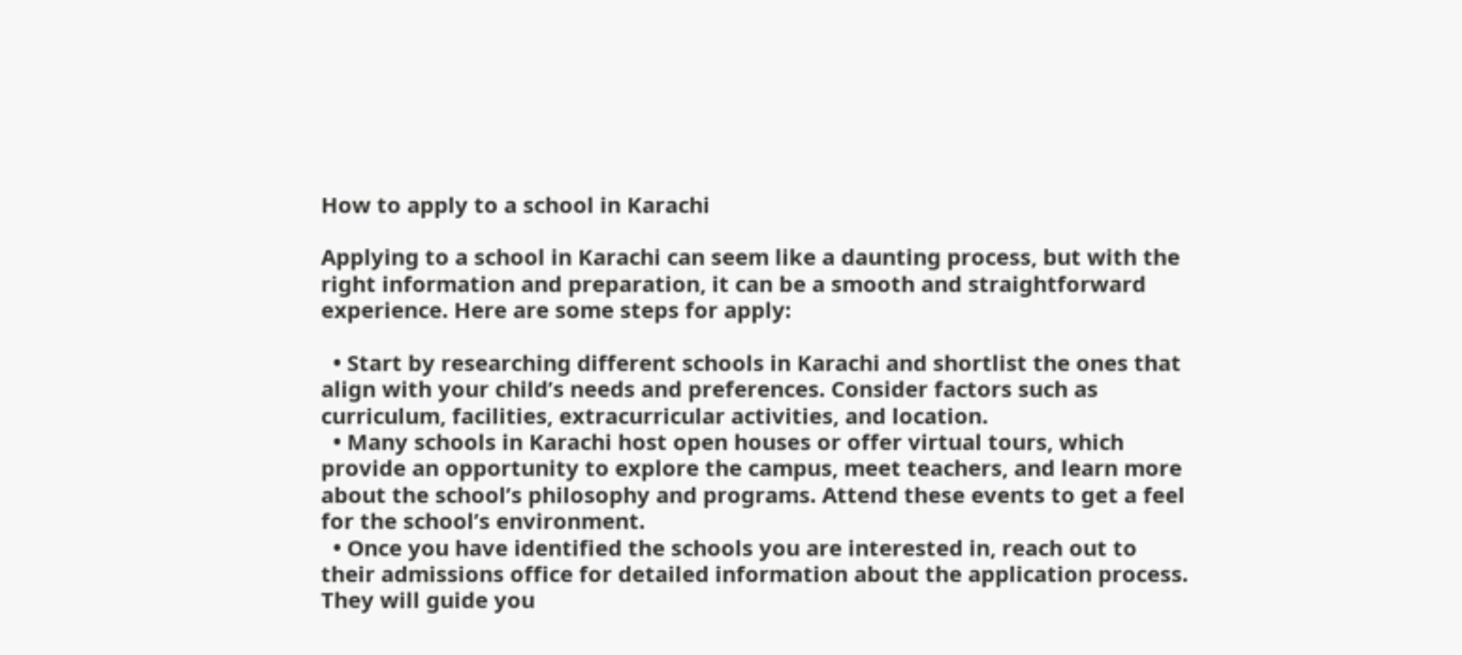How to apply to a school in Karachi

Applying to a school in Karachi can seem like a daunting process, but with the right information and preparation, it can be a smooth and straightforward experience. Here are some steps for apply:

  • Start by researching different schools in Karachi and shortlist the ones that align with your child’s needs and preferences. Consider factors such as curriculum, facilities, extracurricular activities, and location.
  • Many schools in Karachi host open houses or offer virtual tours, which provide an opportunity to explore the campus, meet teachers, and learn more about the school’s philosophy and programs. Attend these events to get a feel for the school’s environment.
  • Once you have identified the schools you are interested in, reach out to their admissions office for detailed information about the application process. They will guide you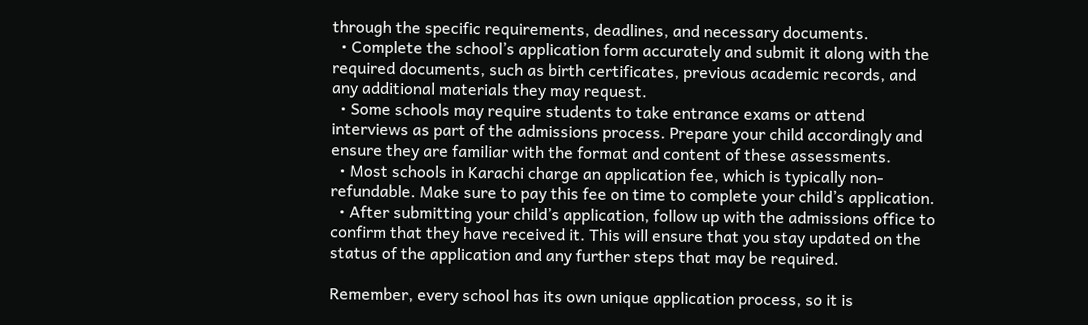through the specific requirements, deadlines, and necessary documents.
  • Complete the school’s application form accurately and submit it along with the required documents, such as birth certificates, previous academic records, and any additional materials they may request.
  • Some schools may require students to take entrance exams or attend interviews as part of the admissions process. Prepare your child accordingly and ensure they are familiar with the format and content of these assessments.
  • Most schools in Karachi charge an application fee, which is typically non-refundable. Make sure to pay this fee on time to complete your child’s application.
  • After submitting your child’s application, follow up with the admissions office to confirm that they have received it. This will ensure that you stay updated on the status of the application and any further steps that may be required.

Remember, every school has its own unique application process, so it is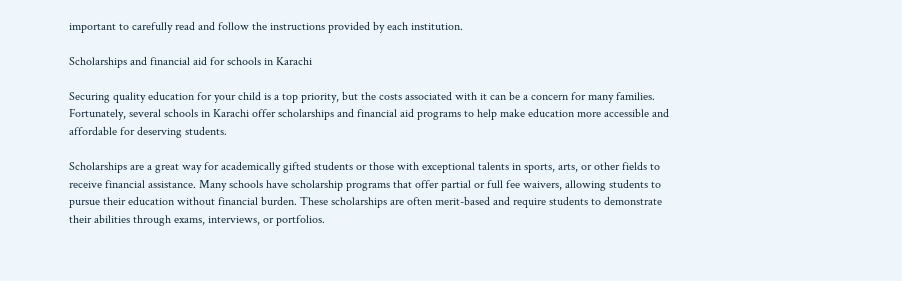important to carefully read and follow the instructions provided by each institution.

Scholarships and financial aid for schools in Karachi

Securing quality education for your child is a top priority, but the costs associated with it can be a concern for many families. Fortunately, several schools in Karachi offer scholarships and financial aid programs to help make education more accessible and affordable for deserving students.

Scholarships are a great way for academically gifted students or those with exceptional talents in sports, arts, or other fields to receive financial assistance. Many schools have scholarship programs that offer partial or full fee waivers, allowing students to pursue their education without financial burden. These scholarships are often merit-based and require students to demonstrate their abilities through exams, interviews, or portfolios.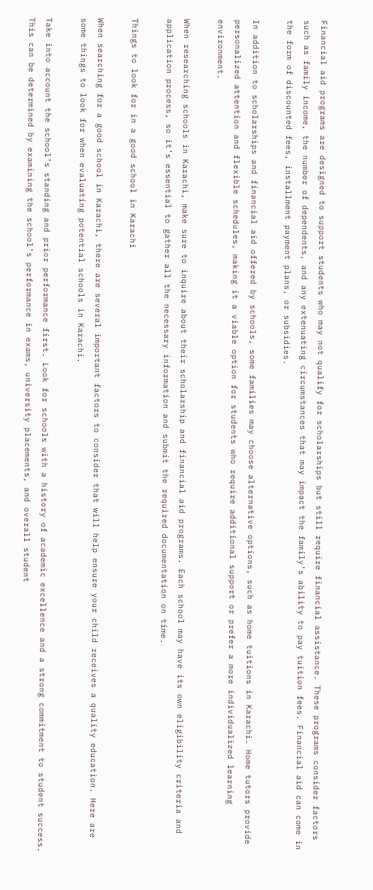Financial aid programs are designed to support students who may not qualify for scholarships but still require financial assistance. These programs consider factors such as family income, the number of dependents, and any extenuating circumstances that may impact the family’s ability to pay tuition fees. Financial aid can come in the form of discounted fees, installment payment plans, or subsidies.

In addition to scholarships and financial aid offered by schools, some families may choose alternative options, such as home tuitions in Karachi. Home tutors provide personalized attention and flexible schedules, making it a viable option for students who require additional support or prefer a more individualized learning environment.

When researching schools in Karachi, make sure to inquire about their scholarship and financial aid programs. Each school may have its own eligibility criteria and application process, so it’s essential to gather all the necessary information and submit the required documentation on time.

Things to look for in a good school in Karachi

When searching for a good school in Karachi, there are several important factors to consider that will help ensure your child receives a quality education. Here are some things to look for when evaluating potential schools in Karachi.

Take into account the school’s standing and prior performance first. Look for schools with a history of academic excellence and a strong commitment to student success. This can be determined by examining the school’s performance in exams, university placements, and overall student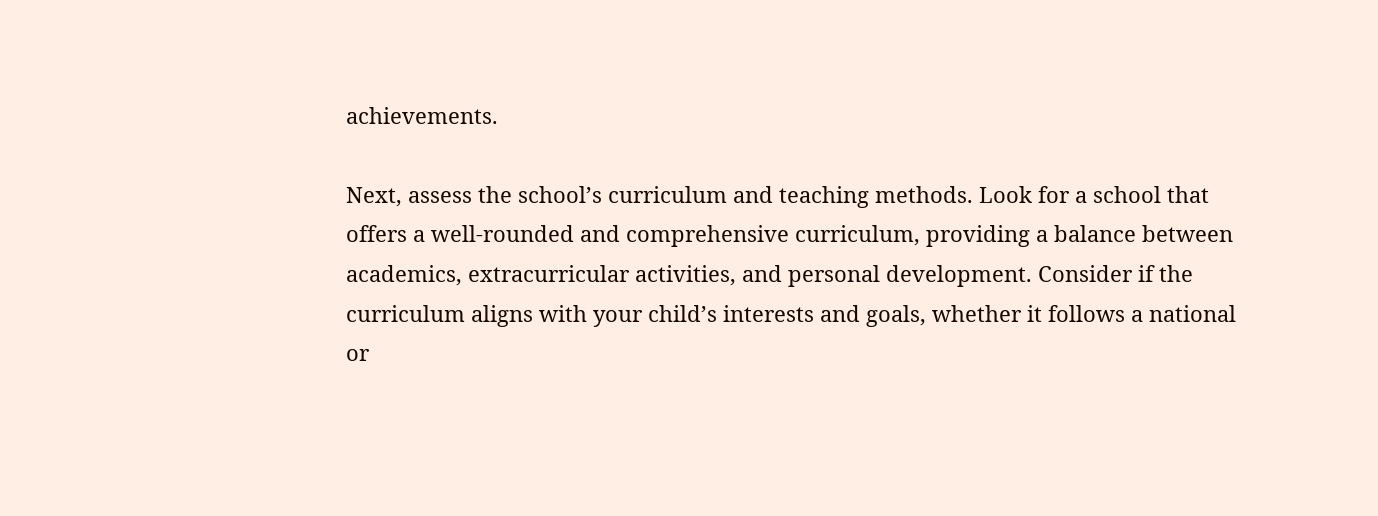achievements.

Next, assess the school’s curriculum and teaching methods. Look for a school that offers a well-rounded and comprehensive curriculum, providing a balance between academics, extracurricular activities, and personal development. Consider if the curriculum aligns with your child’s interests and goals, whether it follows a national or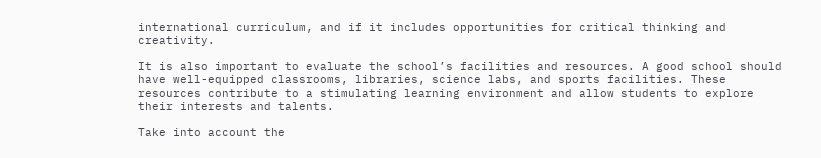international curriculum, and if it includes opportunities for critical thinking and creativity.

It is also important to evaluate the school’s facilities and resources. A good school should have well-equipped classrooms, libraries, science labs, and sports facilities. These resources contribute to a stimulating learning environment and allow students to explore their interests and talents.

Take into account the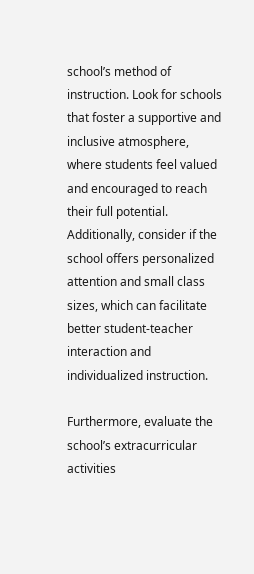school’s method of instruction. Look for schools that foster a supportive and inclusive atmosphere, where students feel valued and encouraged to reach their full potential. Additionally, consider if the school offers personalized attention and small class sizes, which can facilitate better student-teacher interaction and individualized instruction.

Furthermore, evaluate the school’s extracurricular activities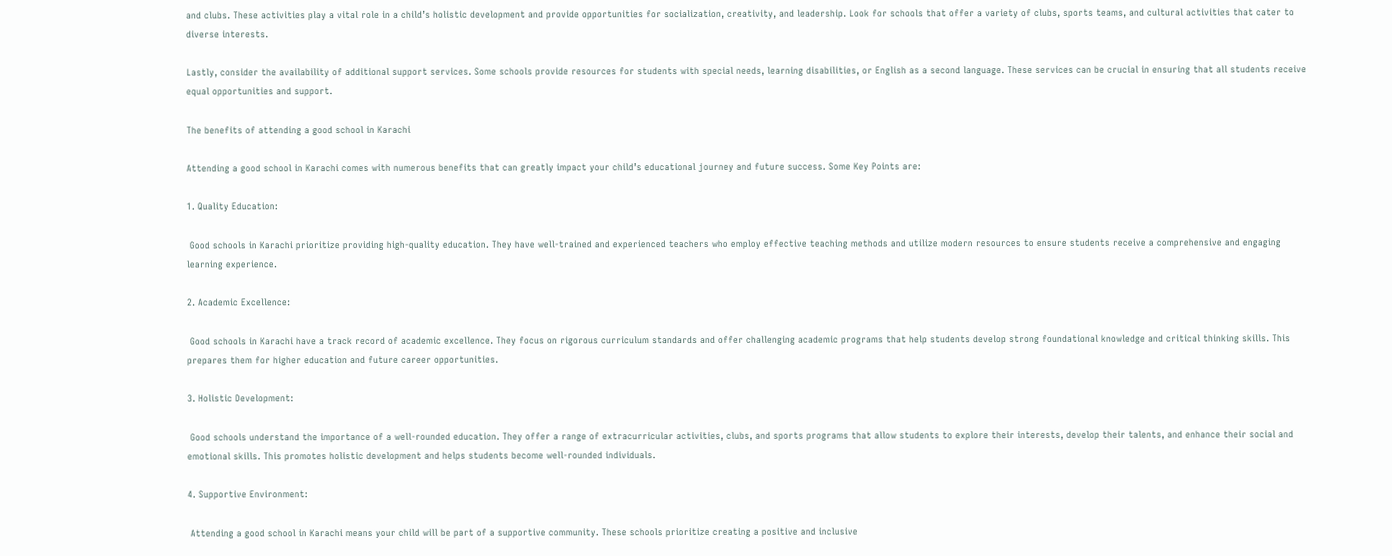and clubs. These activities play a vital role in a child’s holistic development and provide opportunities for socialization, creativity, and leadership. Look for schools that offer a variety of clubs, sports teams, and cultural activities that cater to diverse interests.

Lastly, consider the availability of additional support services. Some schools provide resources for students with special needs, learning disabilities, or English as a second language. These services can be crucial in ensuring that all students receive equal opportunities and support.

The benefits of attending a good school in Karachi

Attending a good school in Karachi comes with numerous benefits that can greatly impact your child’s educational journey and future success. Some Key Points are:

1. Quality Education:

 Good schools in Karachi prioritize providing high-quality education. They have well-trained and experienced teachers who employ effective teaching methods and utilize modern resources to ensure students receive a comprehensive and engaging learning experience.

2. Academic Excellence:

 Good schools in Karachi have a track record of academic excellence. They focus on rigorous curriculum standards and offer challenging academic programs that help students develop strong foundational knowledge and critical thinking skills. This prepares them for higher education and future career opportunities.

3. Holistic Development:

 Good schools understand the importance of a well-rounded education. They offer a range of extracurricular activities, clubs, and sports programs that allow students to explore their interests, develop their talents, and enhance their social and emotional skills. This promotes holistic development and helps students become well-rounded individuals.

4. Supportive Environment:

 Attending a good school in Karachi means your child will be part of a supportive community. These schools prioritize creating a positive and inclusive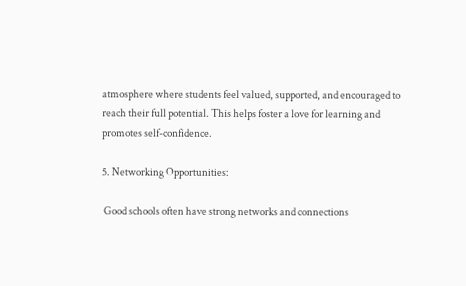atmosphere where students feel valued, supported, and encouraged to reach their full potential. This helps foster a love for learning and promotes self-confidence.

5. Networking Opportunities:

 Good schools often have strong networks and connections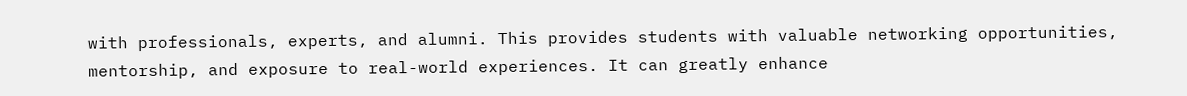with professionals, experts, and alumni. This provides students with valuable networking opportunities, mentorship, and exposure to real-world experiences. It can greatly enhance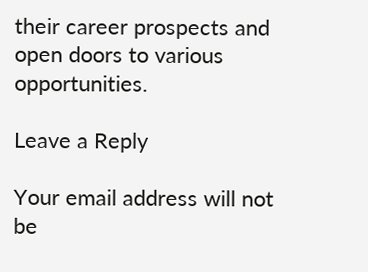their career prospects and open doors to various opportunities.

Leave a Reply

Your email address will not be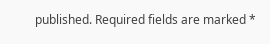published. Required fields are marked *